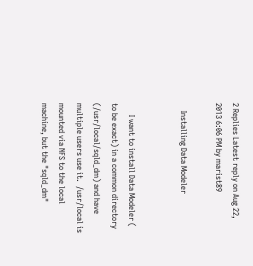2 Replies Latest reply on Aug 22, 2013 6:06 PM by marist89

    Installing Data Modeler


      I want to install Data Modeler ( to be exact) in a common directory (/usr/local/sqld_dm) and have multiple users use it.  /usr/local is mounted via NFS to the local machine, but the "sqld_dm"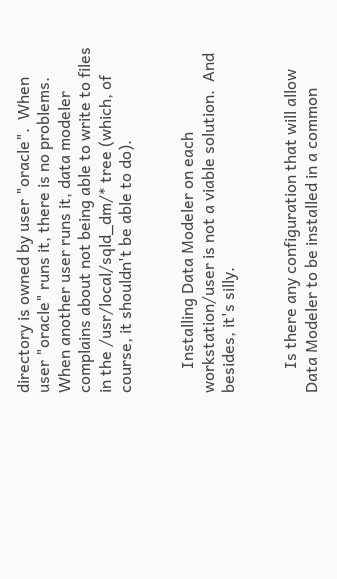directory is owned by user "oracle".  When user "oracle" runs it, there is no problems.  When another user runs it, data modeler complains about not being able to write to files in the /usr/local/sqld_dm/* tree (which, of course, it shouldn't be able to do).


      Installing Data Modeler on each workstation/user is not a viable solution.  And besides, it's silly.


      Is there any configuration that will allow Data Modeler to be installed in a common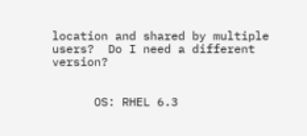location and shared by multiple users?  Do I need a different version?


      OS: RHEL 6.3